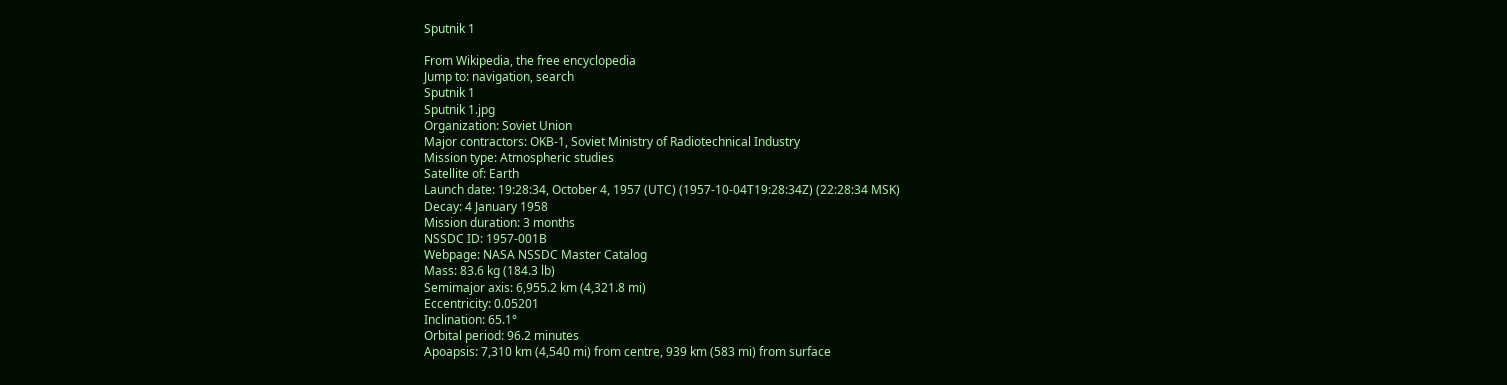Sputnik 1

From Wikipedia, the free encyclopedia
Jump to: navigation, search
Sputnik 1
Sputnik 1.jpg
Organization: Soviet Union
Major contractors: OKB-1, Soviet Ministry of Radiotechnical Industry
Mission type: Atmospheric studies
Satellite of: Earth
Launch date: 19:28:34, October 4, 1957 (UTC) (1957-10-04T19:28:34Z) (22:28:34 MSK)
Decay: 4 January 1958
Mission duration: 3 months
NSSDC ID: 1957-001B
Webpage: NASA NSSDC Master Catalog
Mass: 83.6 kg (184.3 lb)
Semimajor axis: 6,955.2 km (4,321.8 mi)
Eccentricity: 0.05201
Inclination: 65.1°
Orbital period: 96.2 minutes
Apoapsis: 7,310 km (4,540 mi) from centre, 939 km (583 mi) from surface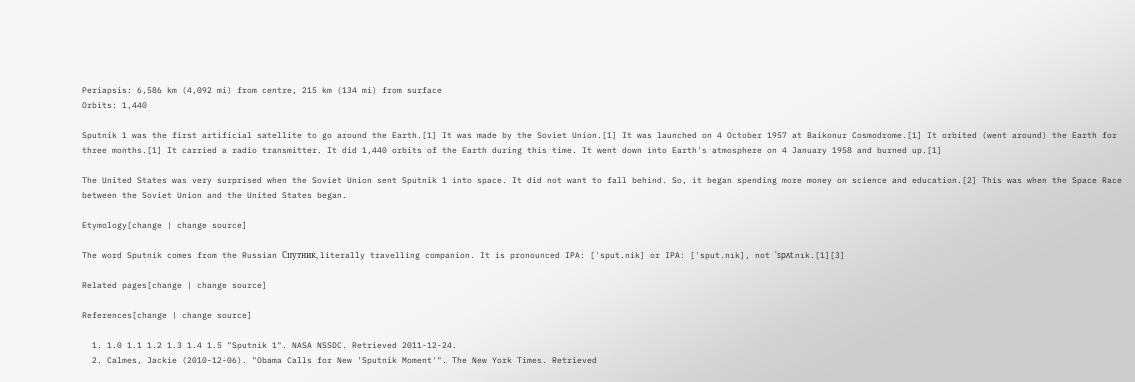Periapsis: 6,586 km (4,092 mi) from centre, 215 km (134 mi) from surface
Orbits: 1,440

Sputnik 1 was the first artificial satellite to go around the Earth.[1] It was made by the Soviet Union.[1] It was launched on 4 October 1957 at Baikonur Cosmodrome.[1] It orbited (went around) the Earth for three months.[1] It carried a radio transmitter. It did 1,440 orbits of the Earth during this time. It went down into Earth's atmosphere on 4 January 1958 and burned up.[1]

The United States was very surprised when the Soviet Union sent Sputnik 1 into space. It did not want to fall behind. So, it began spending more money on science and education.[2] This was when the Space Race between the Soviet Union and the United States began.

Etymology[change | change source]

The word Sputnik comes from the Russian Спутник, literally travelling companion. It is pronounced IPA: ['sput.nik] or IPA: ['sput.nık], not 'spʌt.nık.[1][3]

Related pages[change | change source]

References[change | change source]

  1. 1.0 1.1 1.2 1.3 1.4 1.5 "Sputnik 1". NASA NSSDC. Retrieved 2011-12-24.
  2. Calmes, Jackie (2010-12-06). "Obama Calls for New 'Sputnik Moment'". The New York Times. Retrieved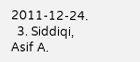2011-12-24.
  3. Siddiqi, Asif A.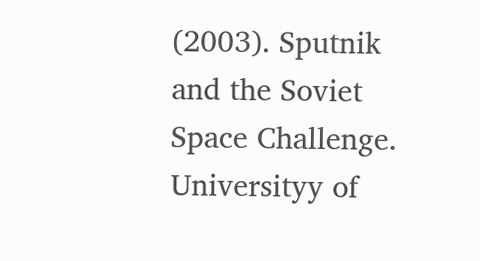(2003). Sputnik and the Soviet Space Challenge. Universityy of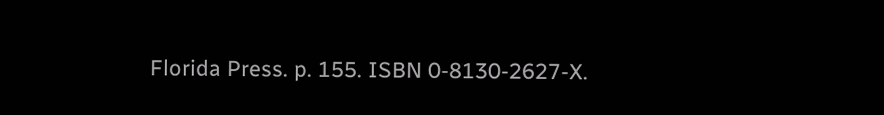Florida Press. p. 155. ISBN 0-8130-2627-X.